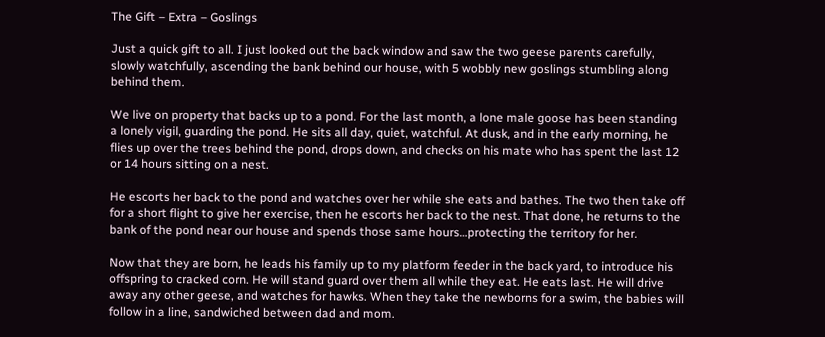The Gift – Extra – Goslings

Just a quick gift to all. I just looked out the back window and saw the two geese parents carefully, slowly watchfully, ascending the bank behind our house, with 5 wobbly new goslings stumbling along behind them.

We live on property that backs up to a pond. For the last month, a lone male goose has been standing a lonely vigil, guarding the pond. He sits all day, quiet, watchful. At dusk, and in the early morning, he flies up over the trees behind the pond, drops down, and checks on his mate who has spent the last 12 or 14 hours sitting on a nest.

He escorts her back to the pond and watches over her while she eats and bathes. The two then take off for a short flight to give her exercise, then he escorts her back to the nest. That done, he returns to the bank of the pond near our house and spends those same hours…protecting the territory for her.

Now that they are born, he leads his family up to my platform feeder in the back yard, to introduce his offspring to cracked corn. He will stand guard over them all while they eat. He eats last. He will drive away any other geese, and watches for hawks. When they take the newborns for a swim, the babies will follow in a line, sandwiched between dad and mom.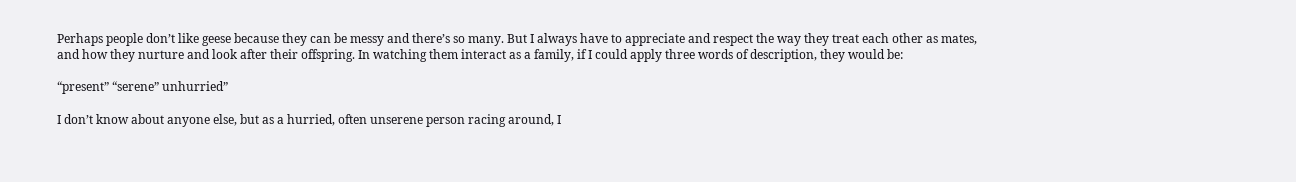Perhaps people don’t like geese because they can be messy and there’s so many. But I always have to appreciate and respect the way they treat each other as mates, and how they nurture and look after their offspring. In watching them interact as a family, if I could apply three words of description, they would be:

“present” “serene” unhurried”

I don’t know about anyone else, but as a hurried, often unserene person racing around, I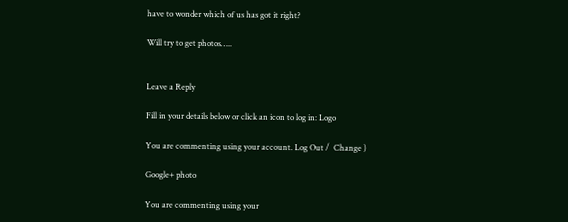have to wonder which of us has got it right?

Will try to get photos…..


Leave a Reply

Fill in your details below or click an icon to log in: Logo

You are commenting using your account. Log Out /  Change )

Google+ photo

You are commenting using your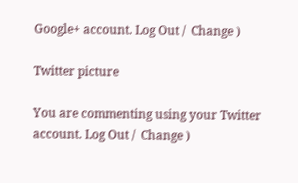Google+ account. Log Out /  Change )

Twitter picture

You are commenting using your Twitter account. Log Out /  Change )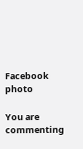Facebook photo

You are commenting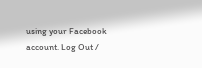using your Facebook account. Log Out /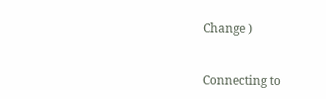Change )


Connecting to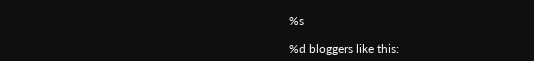%s

%d bloggers like this: